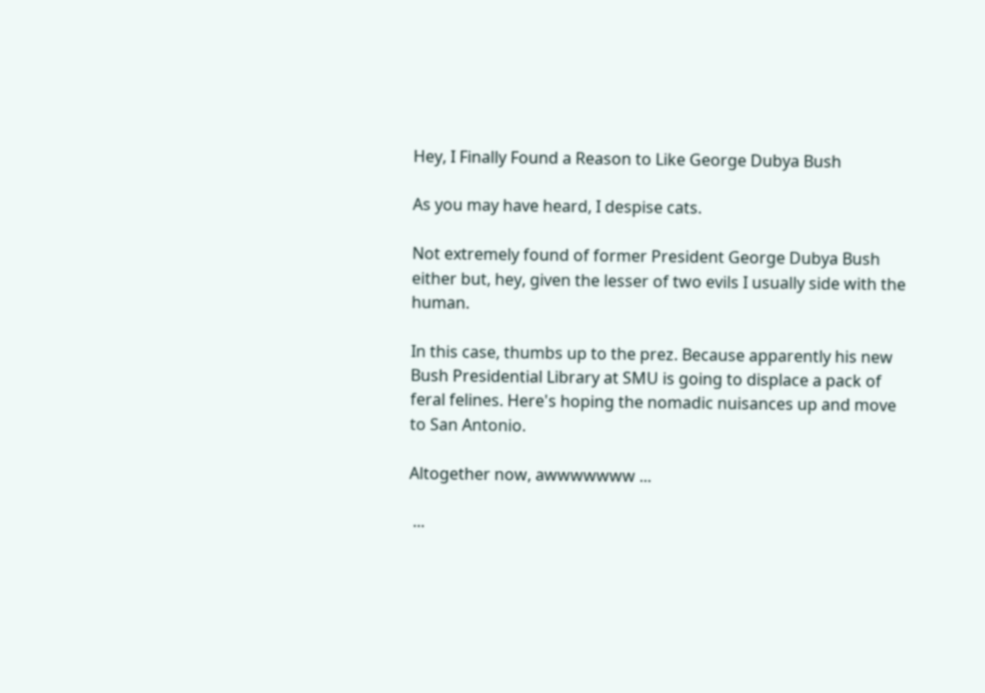Hey, I Finally Found a Reason to Like George Dubya Bush

As you may have heard, I despise cats.

Not extremely found of former President George Dubya Bush either but, hey, given the lesser of two evils I usually side with the human.

In this case, thumbs up to the prez. Because apparently his new Bush Presidential Library at SMU is going to displace a pack of feral felines. Here's hoping the nomadic nuisances up and move to San Antonio.

Altogether now, awwwwwww ...

 ...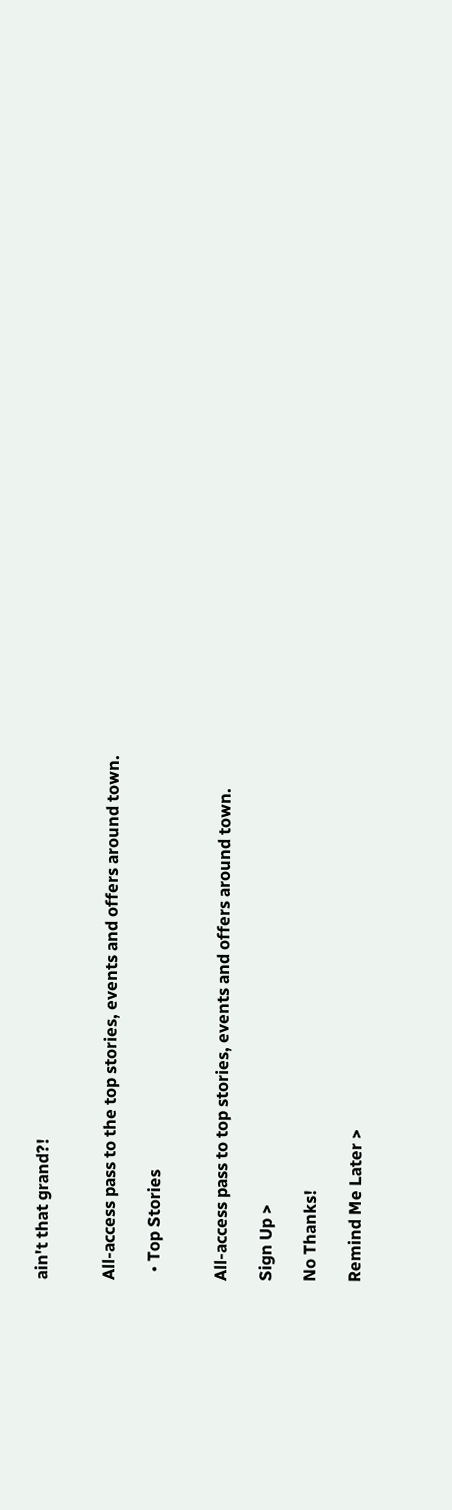ain't that grand?!


All-access pass to the top stories, events and offers around town.

  • Top Stories


All-access pass to top stories, events and offers around town.

Sign Up >

No Thanks!

Remind Me Later >